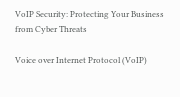VoIP Security: Protecting Your Business from Cyber Threats

Voice over Internet Protocol (VoIP)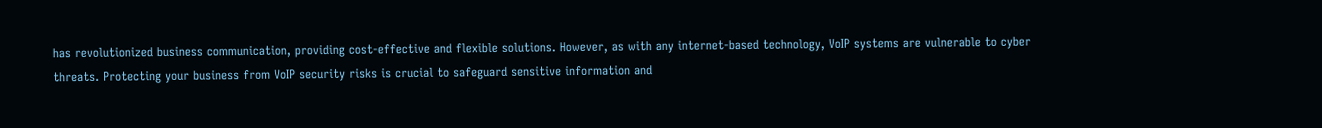has revolutionized business communication, providing cost-effective and flexible solutions. However, as with any internet-based technology, VoIP systems are vulnerable to cyber threats. Protecting your business from VoIP security risks is crucial to safeguard sensitive information and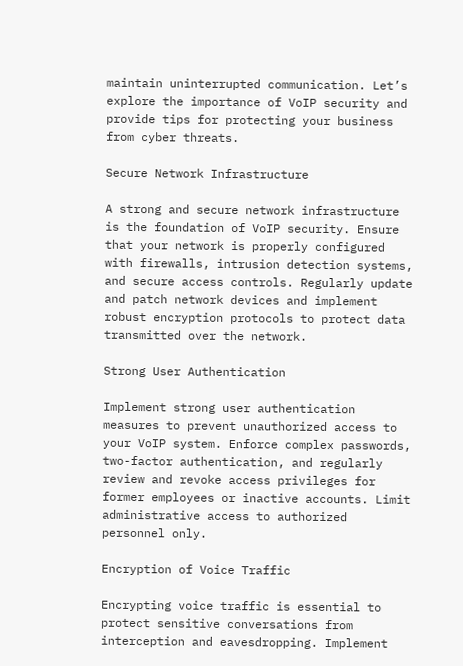maintain uninterrupted communication. Let’s explore the importance of VoIP security and provide tips for protecting your business from cyber threats.

Secure Network Infrastructure

A strong and secure network infrastructure is the foundation of VoIP security. Ensure that your network is properly configured with firewalls, intrusion detection systems, and secure access controls. Regularly update and patch network devices and implement robust encryption protocols to protect data transmitted over the network.

Strong User Authentication

Implement strong user authentication measures to prevent unauthorized access to your VoIP system. Enforce complex passwords, two-factor authentication, and regularly review and revoke access privileges for former employees or inactive accounts. Limit administrative access to authorized personnel only.

Encryption of Voice Traffic

Encrypting voice traffic is essential to protect sensitive conversations from interception and eavesdropping. Implement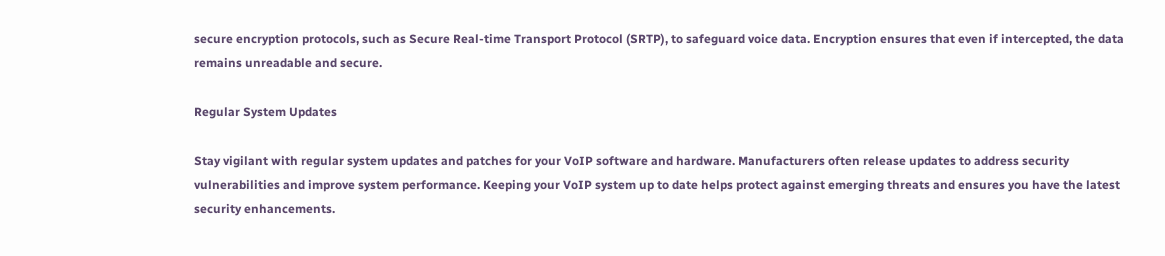secure encryption protocols, such as Secure Real-time Transport Protocol (SRTP), to safeguard voice data. Encryption ensures that even if intercepted, the data remains unreadable and secure.

Regular System Updates

Stay vigilant with regular system updates and patches for your VoIP software and hardware. Manufacturers often release updates to address security vulnerabilities and improve system performance. Keeping your VoIP system up to date helps protect against emerging threats and ensures you have the latest security enhancements.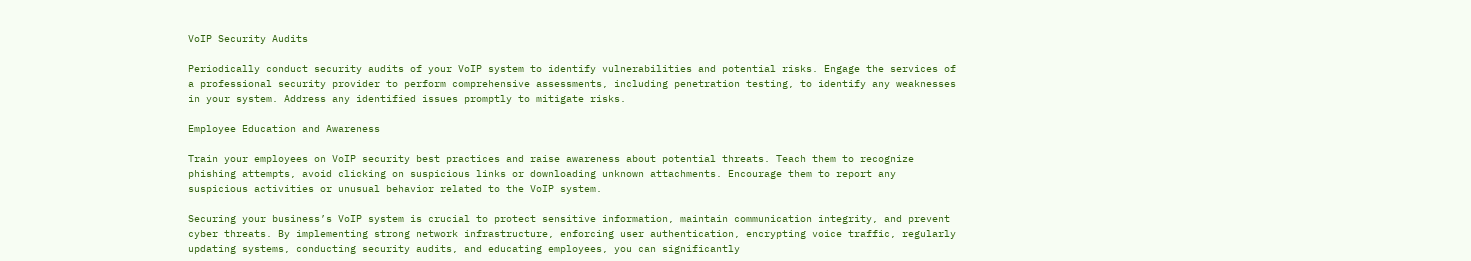VoIP Security Audits

Periodically conduct security audits of your VoIP system to identify vulnerabilities and potential risks. Engage the services of a professional security provider to perform comprehensive assessments, including penetration testing, to identify any weaknesses in your system. Address any identified issues promptly to mitigate risks.

Employee Education and Awareness

Train your employees on VoIP security best practices and raise awareness about potential threats. Teach them to recognize phishing attempts, avoid clicking on suspicious links or downloading unknown attachments. Encourage them to report any suspicious activities or unusual behavior related to the VoIP system.

Securing your business’s VoIP system is crucial to protect sensitive information, maintain communication integrity, and prevent cyber threats. By implementing strong network infrastructure, enforcing user authentication, encrypting voice traffic, regularly updating systems, conducting security audits, and educating employees, you can significantly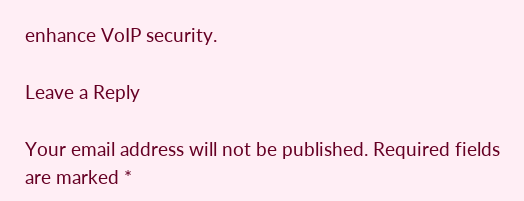enhance VoIP security.

Leave a Reply

Your email address will not be published. Required fields are marked *